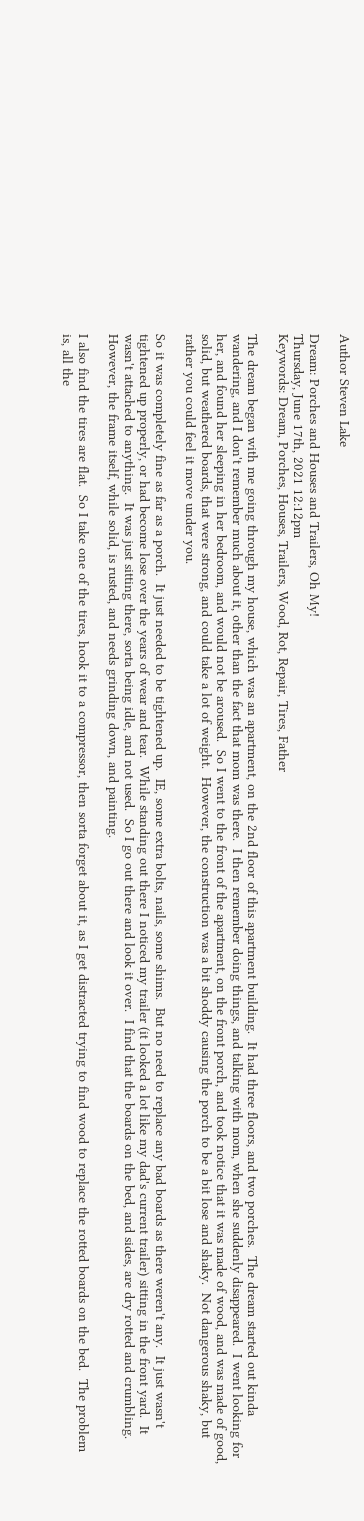Author Steven Lake

Dream: Porches and Houses and Trailers, Oh My!
Thursday, June 17th, 2021 12:12pm
Keywords: Dream, Porches, Houses, Trailers, Wood, Rot, Repair, Tires, Father

The dream began with me going through my house, which was an apartment, on the 2nd floor of this apartment building.  It had three floors, and two porches.  The dream started out kinda wandering, and I don't remember much about it, other than the fact that mom was there.  I then remember doing things, and talking with mom, when she suddenly disappeared.  I went looking for her, and found her sleeping in her bedroom, and would not be aroused.  So I went to the front of the apartment, on the front porch, and took notice that it was made of wood, and was made of good, solid, but weathered boards, that were strong, and could take a lot of weight.  However, the construction was a bit shoddy causing the porch to be a bit lose and shaky.  Not dangerous shaky, but rather you could feel it move under you.

So it was completely fine as far as a porch.  It just needed to be tightened up.  IE, some extra bolts, nails, some shims.  But no need to replace any bad boards as there weren't any.  It just wasn't tightened up properly, or had become lose over the years of wear and tear.  While standing out there I noticed my trailer (it looked a lot like my dad's current trailer) sitting in the front yard.  It wasn't attached to anything.  It was just sitting there, sorta being idle, and not used.  So I go out there and look it over.  I find that the boards on the bed, and sides, are dry rotted and crumbling.  However, the frame itself, while solid, is rusted, and needs grinding down, and painting.

I also find the tires are flat.  So I take one of the tires, hook it to a compressor, then sorta forget about it, as I get distracted trying to find wood to replace the rotted boards on the bed.  The problem is, all the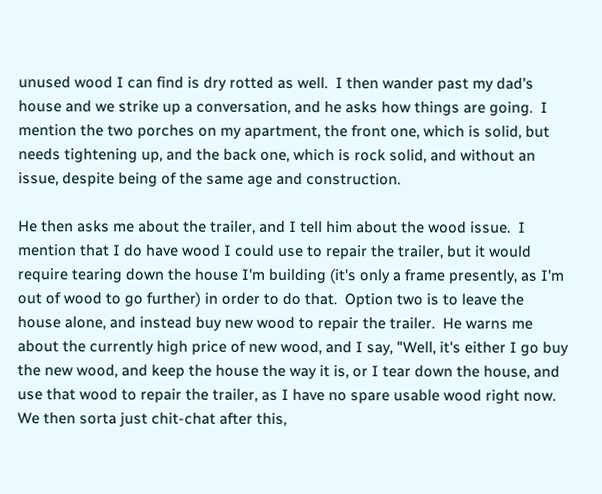unused wood I can find is dry rotted as well.  I then wander past my dad's house and we strike up a conversation, and he asks how things are going.  I mention the two porches on my apartment, the front one, which is solid, but needs tightening up, and the back one, which is rock solid, and without an issue, despite being of the same age and construction.

He then asks me about the trailer, and I tell him about the wood issue.  I mention that I do have wood I could use to repair the trailer, but it would require tearing down the house I'm building (it's only a frame presently, as I'm out of wood to go further) in order to do that.  Option two is to leave the house alone, and instead buy new wood to repair the trailer.  He warns me about the currently high price of new wood, and I say, "Well, it's either I go buy the new wood, and keep the house the way it is, or I tear down the house, and use that wood to repair the trailer, as I have no spare usable wood right now.  We then sorta just chit-chat after this,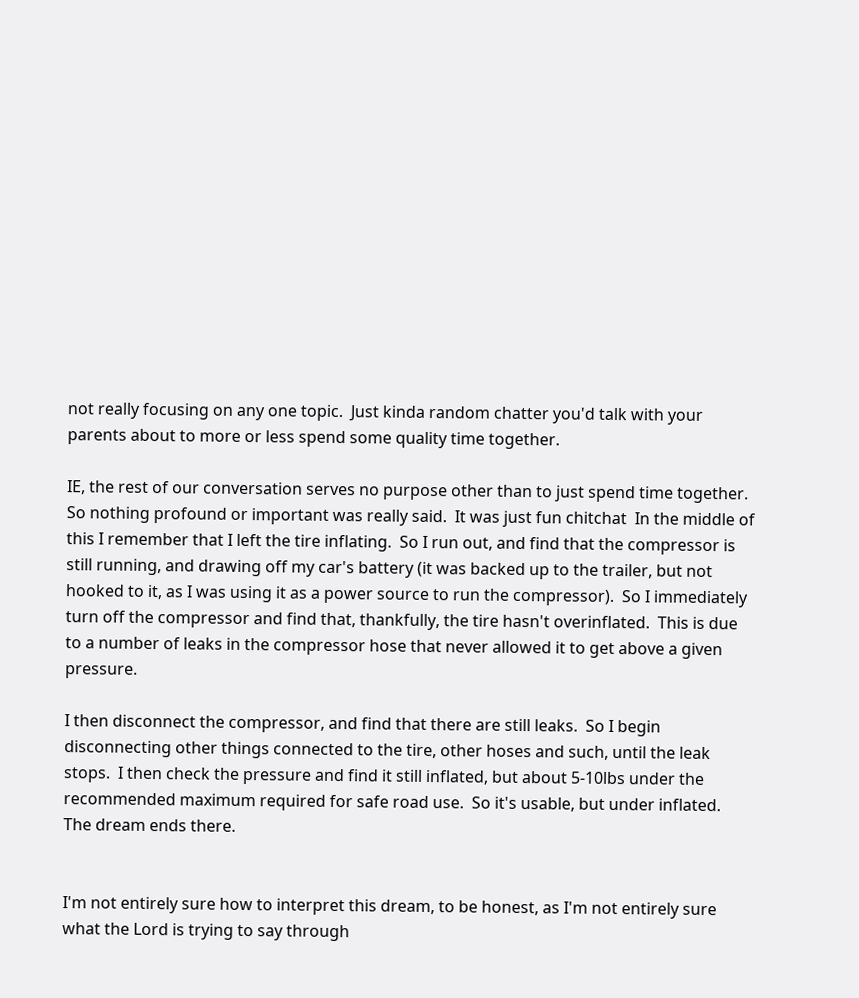not really focusing on any one topic.  Just kinda random chatter you'd talk with your parents about to more or less spend some quality time together.

IE, the rest of our conversation serves no purpose other than to just spend time together.  So nothing profound or important was really said.  It was just fun chitchat  In the middle of this I remember that I left the tire inflating.  So I run out, and find that the compressor is still running, and drawing off my car's battery (it was backed up to the trailer, but not hooked to it, as I was using it as a power source to run the compressor).  So I immediately turn off the compressor and find that, thankfully, the tire hasn't overinflated.  This is due to a number of leaks in the compressor hose that never allowed it to get above a given pressure.

I then disconnect the compressor, and find that there are still leaks.  So I begin disconnecting other things connected to the tire, other hoses and such, until the leak stops.  I then check the pressure and find it still inflated, but about 5-10lbs under the recommended maximum required for safe road use.  So it's usable, but under inflated.  The dream ends there.


I'm not entirely sure how to interpret this dream, to be honest, as I'm not entirely sure what the Lord is trying to say through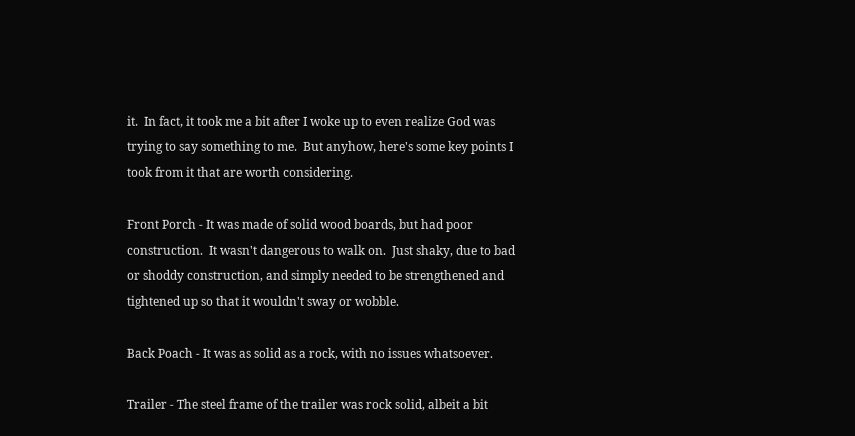it.  In fact, it took me a bit after I woke up to even realize God was trying to say something to me.  But anyhow, here's some key points I took from it that are worth considering.

Front Porch - It was made of solid wood boards, but had poor construction.  It wasn't dangerous to walk on.  Just shaky, due to bad or shoddy construction, and simply needed to be strengthened and tightened up so that it wouldn't sway or wobble.

Back Poach - It was as solid as a rock, with no issues whatsoever.

Trailer - The steel frame of the trailer was rock solid, albeit a bit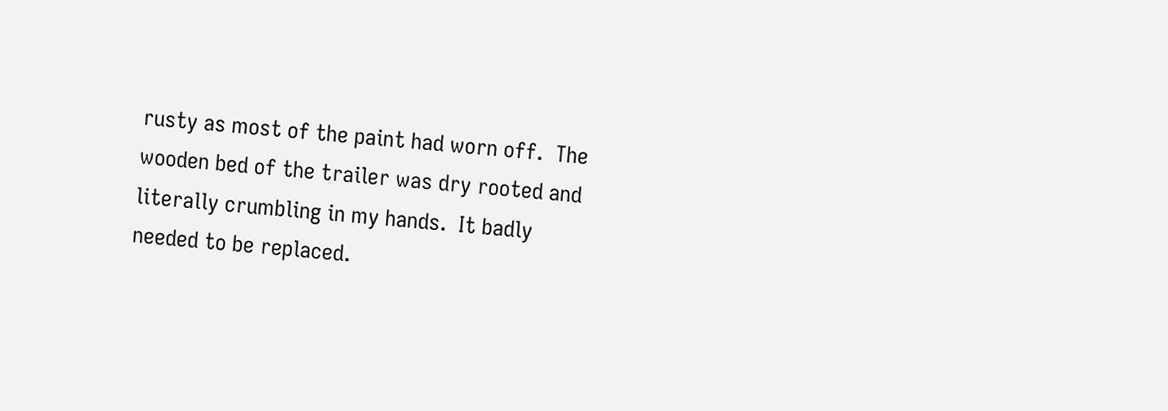rusty as most of the paint had worn off.  The wooden bed of the trailer was dry rooted and literally crumbling in my hands.  It badly needed to be replaced.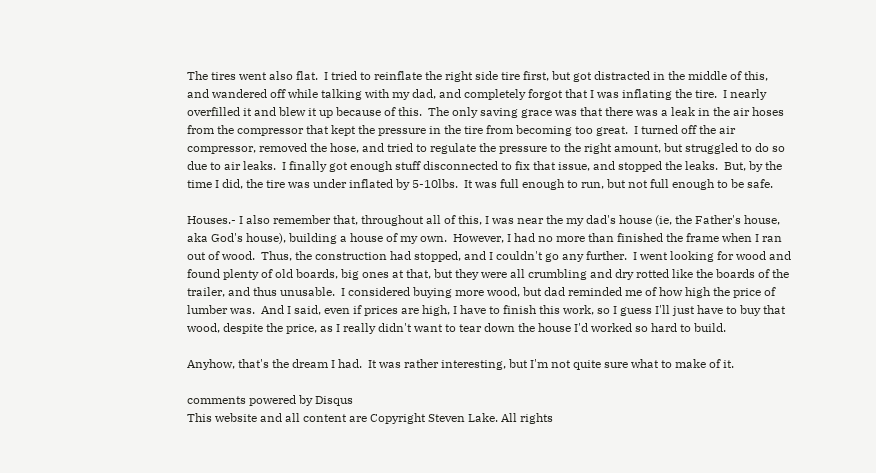The tires went also flat.  I tried to reinflate the right side tire first, but got distracted in the middle of this, and wandered off while talking with my dad, and completely forgot that I was inflating the tire.  I nearly overfilled it and blew it up because of this.  The only saving grace was that there was a leak in the air hoses from the compressor that kept the pressure in the tire from becoming too great.  I turned off the air compressor, removed the hose, and tried to regulate the pressure to the right amount, but struggled to do so due to air leaks.  I finally got enough stuff disconnected to fix that issue, and stopped the leaks.  But, by the time I did, the tire was under inflated by 5-10lbs.  It was full enough to run, but not full enough to be safe.

Houses.- I also remember that, throughout all of this, I was near the my dad's house (ie, the Father's house, aka God's house), building a house of my own.  However, I had no more than finished the frame when I ran out of wood.  Thus, the construction had stopped, and I couldn't go any further.  I went looking for wood and found plenty of old boards, big ones at that, but they were all crumbling and dry rotted like the boards of the trailer, and thus unusable.  I considered buying more wood, but dad reminded me of how high the price of lumber was.  And I said, even if prices are high, I have to finish this work, so I guess I'll just have to buy that wood, despite the price, as I really didn't want to tear down the house I'd worked so hard to build.

Anyhow, that's the dream I had.  It was rather interesting, but I'm not quite sure what to make of it.

comments powered by Disqus
This website and all content are Copyright Steven Lake. All rights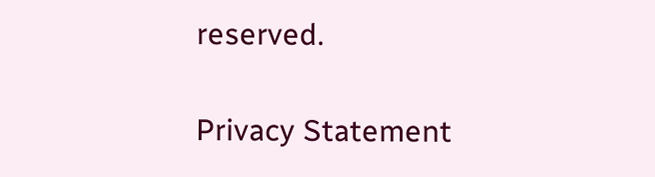reserved.

Privacy Statement